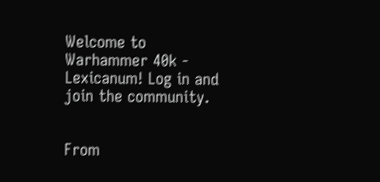Welcome to Warhammer 40k - Lexicanum! Log in and join the community.


From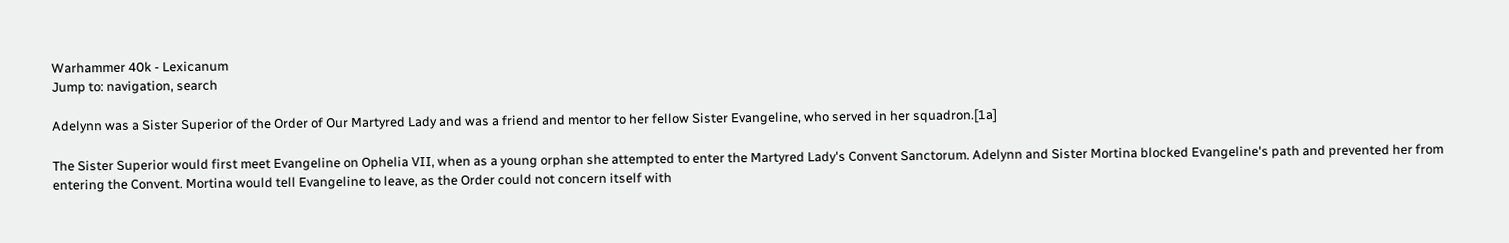Warhammer 40k - Lexicanum
Jump to: navigation, search

Adelynn was a Sister Superior of the Order of Our Martyred Lady and was a friend and mentor to her fellow Sister Evangeline, who served in her squadron.[1a]

The Sister Superior would first meet Evangeline on Ophelia VII, when as a young orphan she attempted to enter the Martyred Lady's Convent Sanctorum. Adelynn and Sister Mortina blocked Evangeline's path and prevented her from entering the Convent. Mortina would tell Evangeline to leave, as the Order could not concern itself with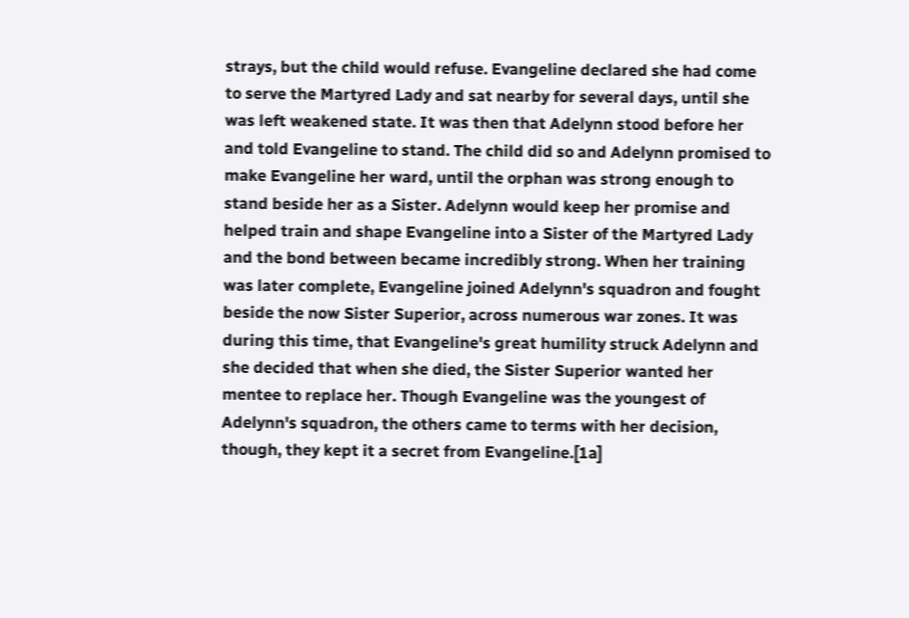strays, but the child would refuse. Evangeline declared she had come to serve the Martyred Lady and sat nearby for several days, until she was left weakened state. It was then that Adelynn stood before her and told Evangeline to stand. The child did so and Adelynn promised to make Evangeline her ward, until the orphan was strong enough to stand beside her as a Sister. Adelynn would keep her promise and helped train and shape Evangeline into a Sister of the Martyred Lady and the bond between became incredibly strong. When her training was later complete, Evangeline joined Adelynn's squadron and fought beside the now Sister Superior, across numerous war zones. It was during this time, that Evangeline's great humility struck Adelynn and she decided that when she died, the Sister Superior wanted her mentee to replace her. Though Evangeline was the youngest of Adelynn's squadron, the others came to terms with her decision, though, they kept it a secret from Evangeline.[1a]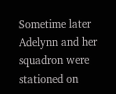Sometime later Adelynn and her squadron were stationed on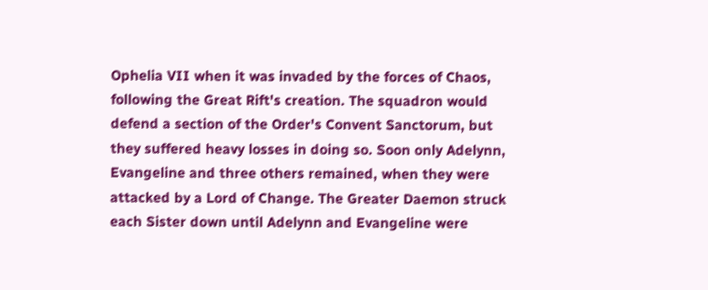Ophelia VII when it was invaded by the forces of Chaos, following the Great Rift's creation. The squadron would defend a section of the Order's Convent Sanctorum, but they suffered heavy losses in doing so. Soon only Adelynn, Evangeline and three others remained, when they were attacked by a Lord of Change. The Greater Daemon struck each Sister down until Adelynn and Evangeline were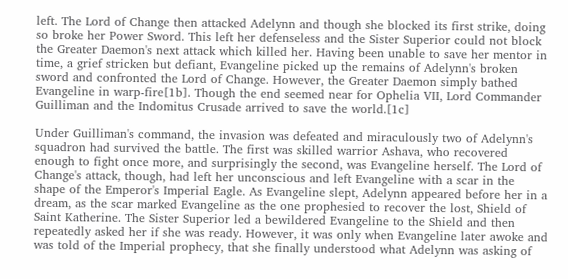left. The Lord of Change then attacked Adelynn and though she blocked its first strike, doing so broke her Power Sword. This left her defenseless and the Sister Superior could not block the Greater Daemon's next attack which killed her. Having been unable to save her mentor in time, a grief stricken but defiant, Evangeline picked up the remains of Adelynn's broken sword and confronted the Lord of Change. However, the Greater Daemon simply bathed Evangeline in warp-fire[1b]. Though the end seemed near for Ophelia VII, Lord Commander Guilliman and the Indomitus Crusade arrived to save the world.[1c]

Under Guilliman's command, the invasion was defeated and miraculously two of Adelynn's squadron had survived the battle. The first was skilled warrior Ashava, who recovered enough to fight once more, and surprisingly the second, was Evangeline herself. The Lord of Change's attack, though, had left her unconscious and left Evangeline with a scar in the shape of the Emperor's Imperial Eagle. As Evangeline slept, Adelynn appeared before her in a dream, as the scar marked Evangeline as the one prophesied to recover the lost, Shield of Saint Katherine. The Sister Superior led a bewildered Evangeline to the Shield and then repeatedly asked her if she was ready. However, it was only when Evangeline later awoke and was told of the Imperial prophecy, that she finally understood what Adelynn was asking of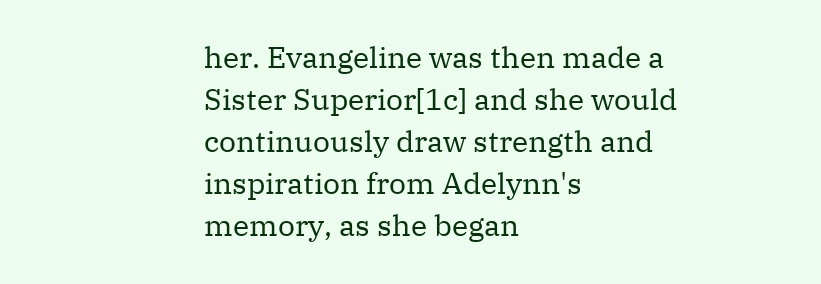her. Evangeline was then made a Sister Superior[1c] and she would continuously draw strength and inspiration from Adelynn's memory, as she began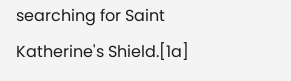searching for Saint Katherine's Shield.[1a]